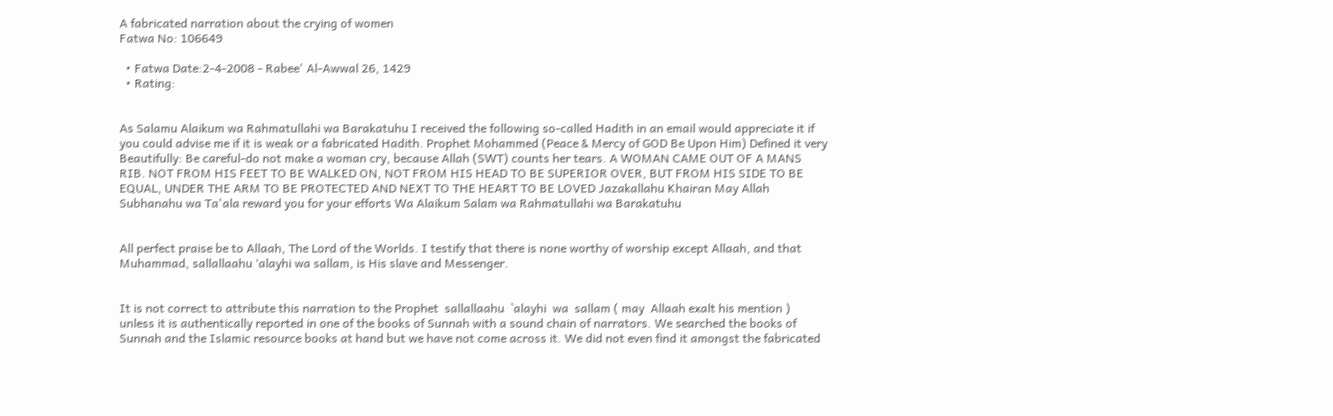A fabricated narration about the crying of women
Fatwa No: 106649

  • Fatwa Date:2-4-2008 - Rabee' Al-Awwal 26, 1429
  • Rating:


As Salamu Alaikum wa Rahmatullahi wa Barakatuhu I received the following so-called Hadith in an email would appreciate it if you could advise me if it is weak or a fabricated Hadith. Prophet Mohammed (Peace & Mercy of GOD Be Upon Him) Defined it very Beautifully: Be careful-do not make a woman cry, because Allah (SWT) counts her tears. A WOMAN CAME OUT OF A MANS RIB. NOT FROM HIS FEET TO BE WALKED ON, NOT FROM HIS HEAD TO BE SUPERIOR OVER, BUT FROM HIS SIDE TO BE EQUAL, UNDER THE ARM TO BE PROTECTED AND NEXT TO THE HEART TO BE LOVED Jazakallahu Khairan May Allah Subhanahu wa Ta'ala reward you for your efforts Wa Alaikum Salam wa Rahmatullahi wa Barakatuhu


All perfect praise be to Allaah, The Lord of the Worlds. I testify that there is none worthy of worship except Allaah, and that Muhammad, sallallaahu ‘alayhi wa sallam, is His slave and Messenger.


It is not correct to attribute this narration to the Prophet  sallallaahu  `alayhi  wa  sallam ( may  Allaah exalt his mention ) unless it is authentically reported in one of the books of Sunnah with a sound chain of narrators. We searched the books of Sunnah and the Islamic resource books at hand but we have not come across it. We did not even find it amongst the fabricated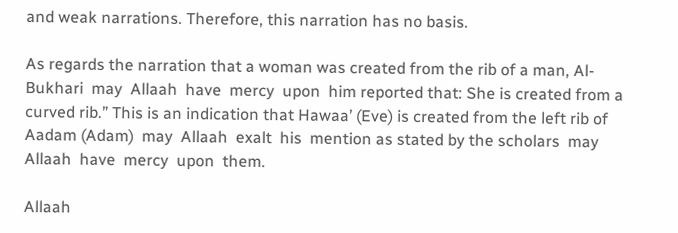and weak narrations. Therefore, this narration has no basis.

As regards the narration that a woman was created from the rib of a man, Al-Bukhari  may  Allaah  have  mercy  upon  him reported that: She is created from a curved rib.” This is an indication that Hawaa’ (Eve) is created from the left rib of Aadam (Adam)  may  Allaah  exalt  his  mention as stated by the scholars  may  Allaah  have  mercy  upon  them.

Allaah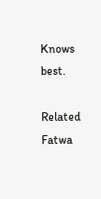Knows best.

Related Fatwa